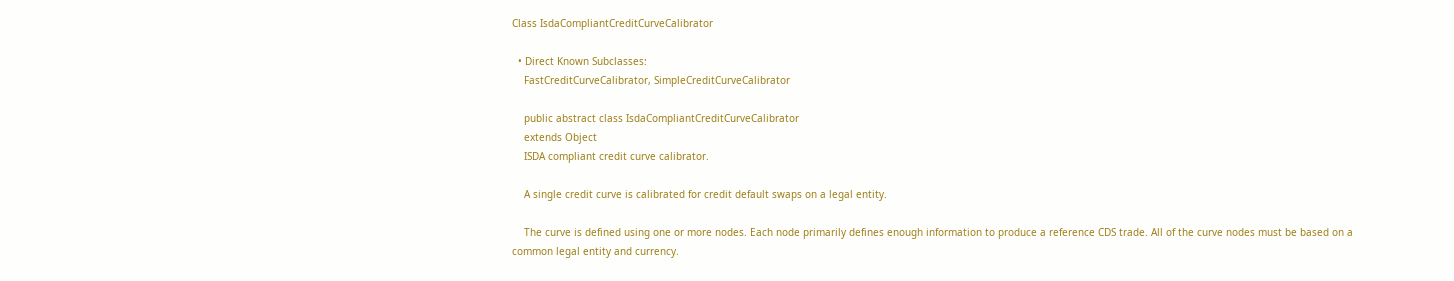Class IsdaCompliantCreditCurveCalibrator

  • Direct Known Subclasses:
    FastCreditCurveCalibrator, SimpleCreditCurveCalibrator

    public abstract class IsdaCompliantCreditCurveCalibrator
    extends Object
    ISDA compliant credit curve calibrator.

    A single credit curve is calibrated for credit default swaps on a legal entity.

    The curve is defined using one or more nodes. Each node primarily defines enough information to produce a reference CDS trade. All of the curve nodes must be based on a common legal entity and currency.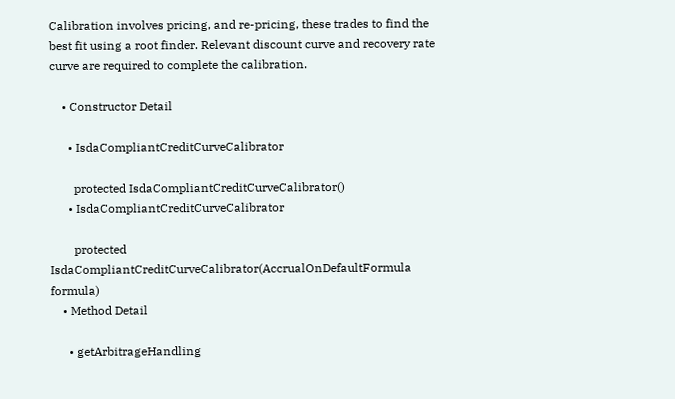Calibration involves pricing, and re-pricing, these trades to find the best fit using a root finder. Relevant discount curve and recovery rate curve are required to complete the calibration.

    • Constructor Detail

      • IsdaCompliantCreditCurveCalibrator

        protected IsdaCompliantCreditCurveCalibrator()
      • IsdaCompliantCreditCurveCalibrator

        protected IsdaCompliantCreditCurveCalibrator(AccrualOnDefaultFormula formula)
    • Method Detail

      • getArbitrageHandling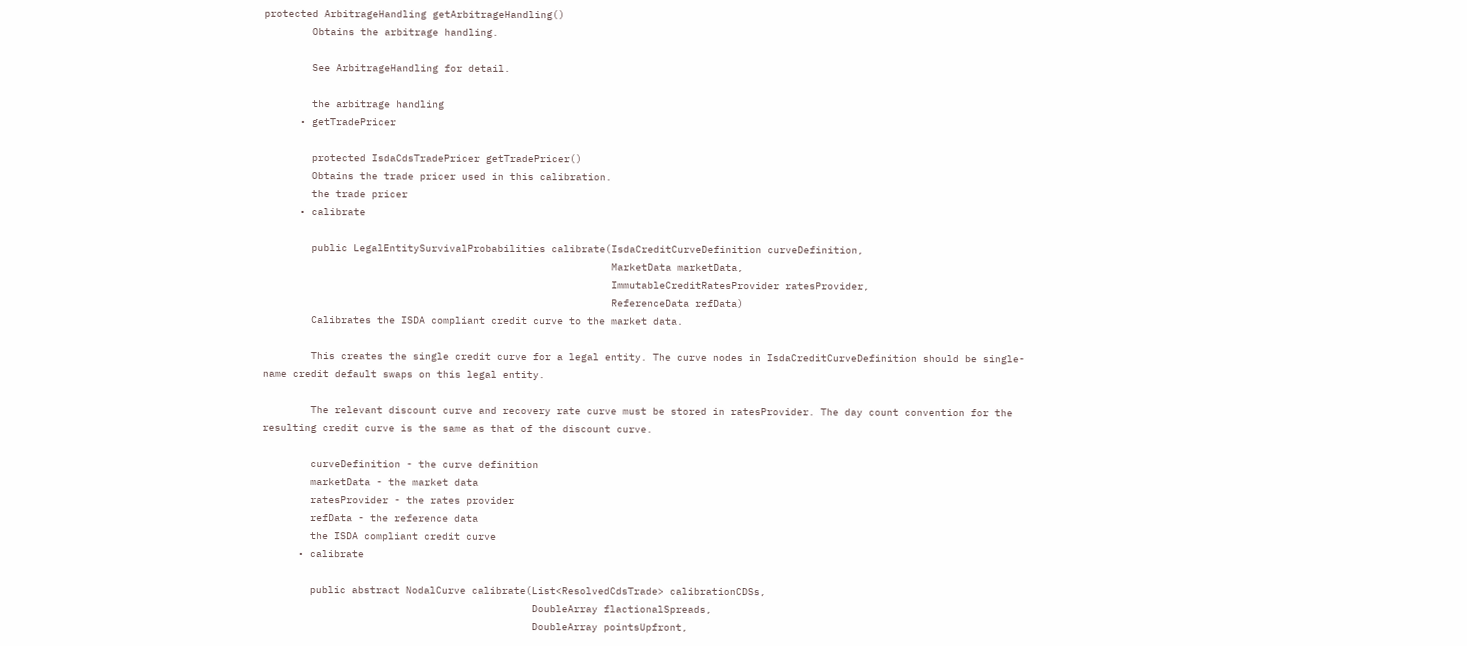protected ArbitrageHandling getArbitrageHandling()
        Obtains the arbitrage handling.

        See ArbitrageHandling for detail.

        the arbitrage handling
      • getTradePricer

        protected IsdaCdsTradePricer getTradePricer()
        Obtains the trade pricer used in this calibration.
        the trade pricer
      • calibrate

        public LegalEntitySurvivalProbabilities calibrate(IsdaCreditCurveDefinition curveDefinition,
                                                          MarketData marketData,
                                                          ImmutableCreditRatesProvider ratesProvider,
                                                          ReferenceData refData)
        Calibrates the ISDA compliant credit curve to the market data.

        This creates the single credit curve for a legal entity. The curve nodes in IsdaCreditCurveDefinition should be single-name credit default swaps on this legal entity.

        The relevant discount curve and recovery rate curve must be stored in ratesProvider. The day count convention for the resulting credit curve is the same as that of the discount curve.

        curveDefinition - the curve definition
        marketData - the market data
        ratesProvider - the rates provider
        refData - the reference data
        the ISDA compliant credit curve
      • calibrate

        public abstract NodalCurve calibrate(List<ResolvedCdsTrade> calibrationCDSs,
                                             DoubleArray flactionalSpreads,
                                             DoubleArray pointsUpfront,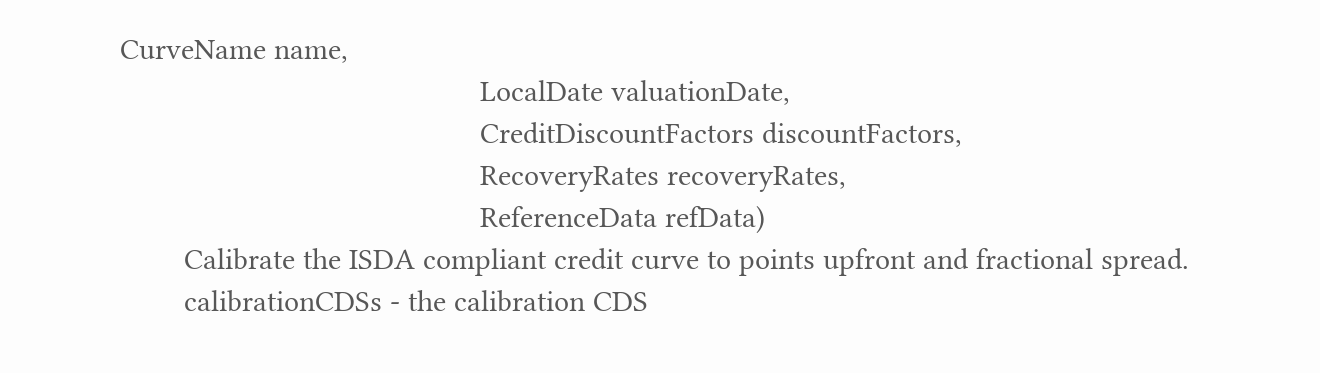CurveName name,
                                             LocalDate valuationDate,
                                             CreditDiscountFactors discountFactors,
                                             RecoveryRates recoveryRates,
                                             ReferenceData refData)
        Calibrate the ISDA compliant credit curve to points upfront and fractional spread.
        calibrationCDSs - the calibration CDS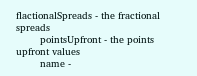flactionalSpreads - the fractional spreads
        pointsUpfront - the points upfront values
        name -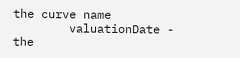the curve name
        valuationDate - the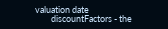valuation date
        discountFactors - the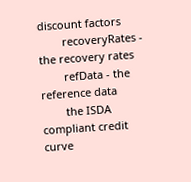discount factors
        recoveryRates - the recovery rates
        refData - the reference data
        the ISDA compliant credit curve